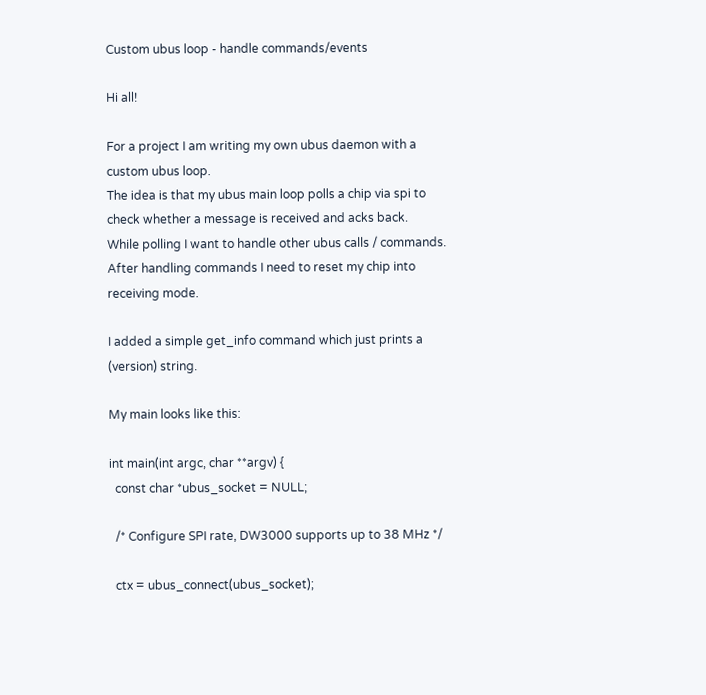Custom ubus loop - handle commands/events

Hi all!

For a project I am writing my own ubus daemon with a custom ubus loop.
The idea is that my ubus main loop polls a chip via spi to check whether a message is received and acks back.
While polling I want to handle other ubus calls / commands. After handling commands I need to reset my chip into receiving mode.

I added a simple get_info command which just prints a (version) string.

My main looks like this:

int main(int argc, char **argv) {
  const char *ubus_socket = NULL;

  /* Configure SPI rate, DW3000 supports up to 38 MHz */

  ctx = ubus_connect(ubus_socket);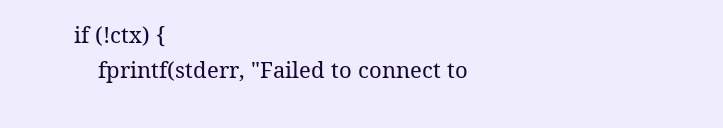if (!ctx) {
    fprintf(stderr, "Failed to connect to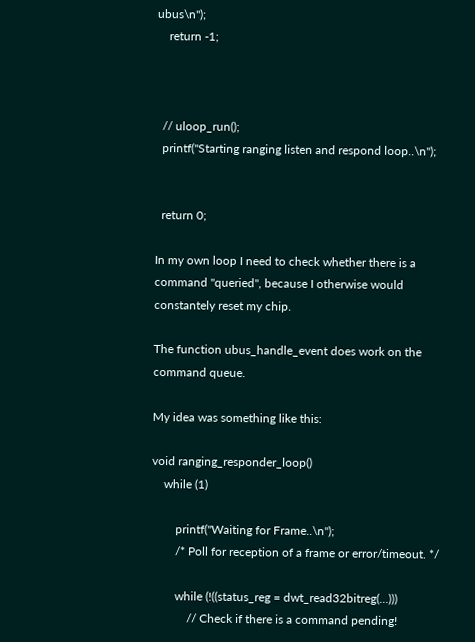ubus\n");
    return -1;



  // uloop_run();
  printf("Starting ranging listen and respond loop..\n");


  return 0;

In my own loop I need to check whether there is a command "queried", because I otherwise would constantely reset my chip.

The function ubus_handle_event does work on the command queue.

My idea was something like this:

void ranging_responder_loop()
    while (1)

        printf("Waiting for Frame..\n");
        /* Poll for reception of a frame or error/timeout. */

        while (!((status_reg = dwt_read32bitreg(...)))
            // Check if there is a command pending!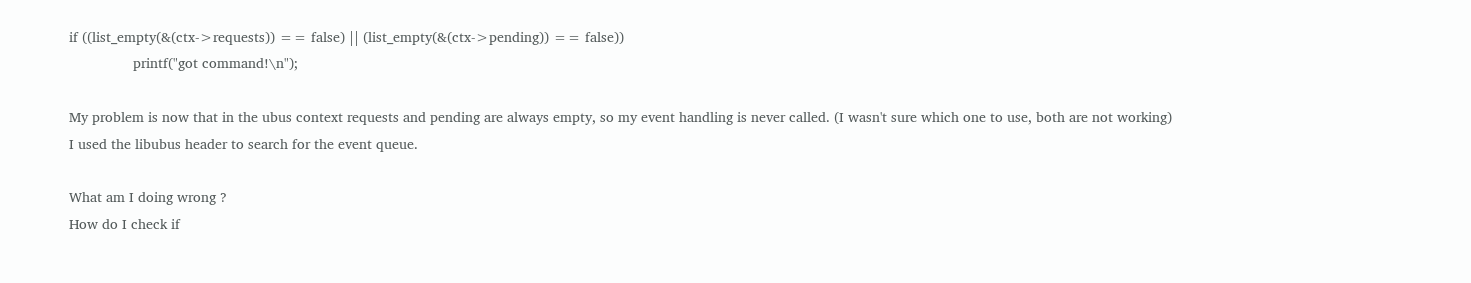if ((list_empty(&(ctx->requests)) == false) || (list_empty(&(ctx->pending)) == false))
                printf("got command!\n");

My problem is now that in the ubus context requests and pending are always empty, so my event handling is never called. (I wasn't sure which one to use, both are not working)
I used the libubus header to search for the event queue.

What am I doing wrong ?
How do I check if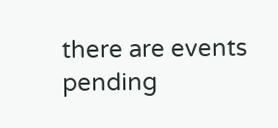there are events pending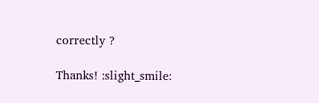correctly ?

Thanks! :slight_smile: